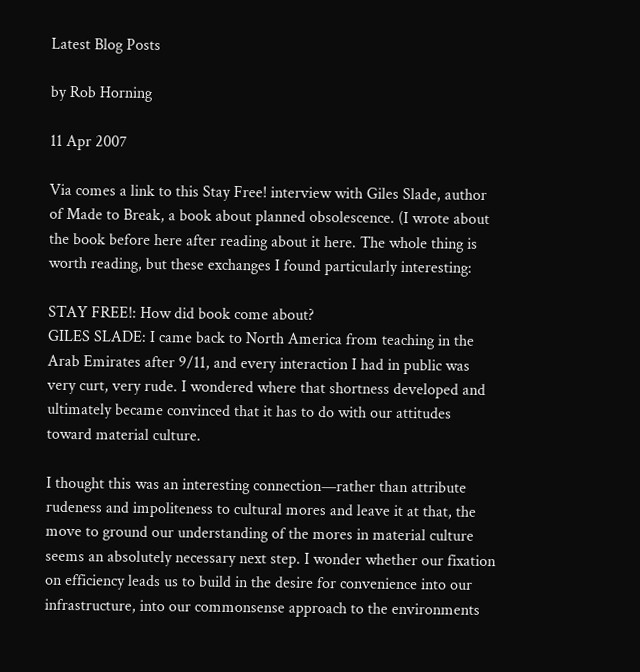Latest Blog Posts

by Rob Horning

11 Apr 2007

Via comes a link to this Stay Free! interview with Giles Slade, author of Made to Break, a book about planned obsolescence. (I wrote about the book before here after reading about it here. The whole thing is worth reading, but these exchanges I found particularly interesting:

STAY FREE!: How did book come about?
GILES SLADE: I came back to North America from teaching in the Arab Emirates after 9/11, and every interaction I had in public was very curt, very rude. I wondered where that shortness developed and ultimately became convinced that it has to do with our attitudes toward material culture.

I thought this was an interesting connection—rather than attribute rudeness and impoliteness to cultural mores and leave it at that, the move to ground our understanding of the mores in material culture seems an absolutely necessary next step. I wonder whether our fixation on efficiency leads us to build in the desire for convenience into our infrastructure, into our commonsense approach to the environments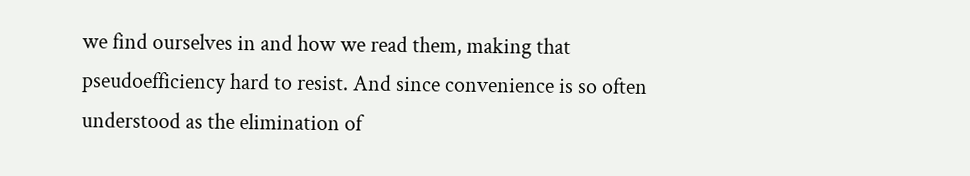we find ourselves in and how we read them, making that pseudoefficiency hard to resist. And since convenience is so often understood as the elimination of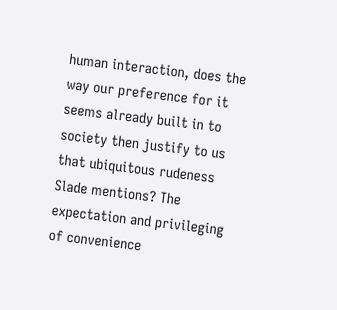human interaction, does the way our preference for it seems already built in to society then justify to us that ubiquitous rudeness Slade mentions? The expectation and privileging of convenience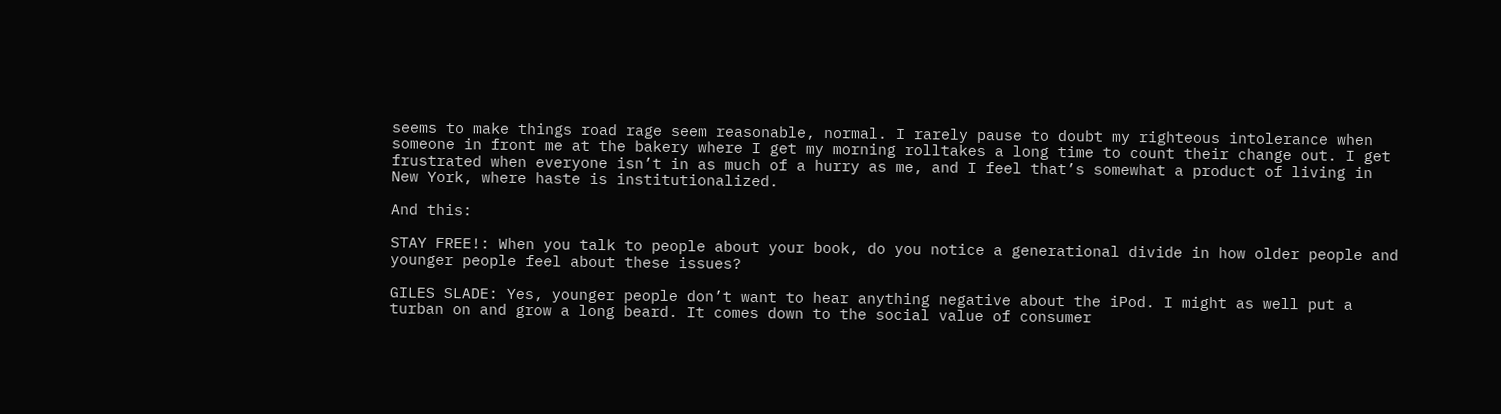seems to make things road rage seem reasonable, normal. I rarely pause to doubt my righteous intolerance when someone in front me at the bakery where I get my morning rolltakes a long time to count their change out. I get frustrated when everyone isn’t in as much of a hurry as me, and I feel that’s somewhat a product of living in New York, where haste is institutionalized.

And this:

STAY FREE!: When you talk to people about your book, do you notice a generational divide in how older people and younger people feel about these issues?

GILES SLADE: Yes, younger people don’t want to hear anything negative about the iPod. I might as well put a turban on and grow a long beard. It comes down to the social value of consumer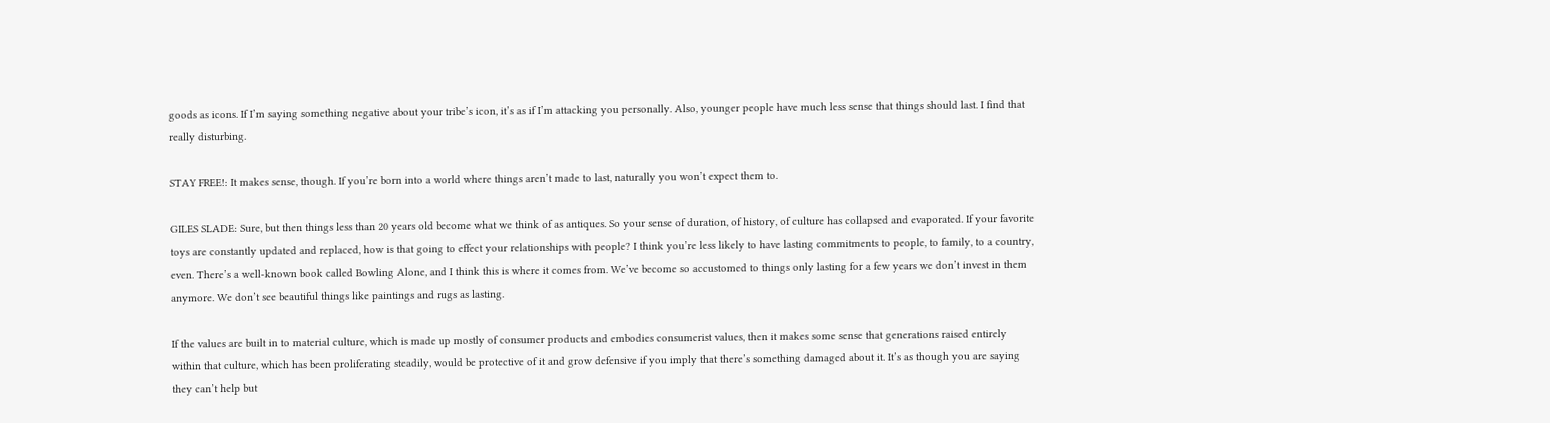goods as icons. If I’m saying something negative about your tribe’s icon, it’s as if I’m attacking you personally. Also, younger people have much less sense that things should last. I find that really disturbing.

STAY FREE!: It makes sense, though. If you’re born into a world where things aren’t made to last, naturally you won’t expect them to.

GILES SLADE: Sure, but then things less than 20 years old become what we think of as antiques. So your sense of duration, of history, of culture has collapsed and evaporated. If your favorite toys are constantly updated and replaced, how is that going to effect your relationships with people? I think you’re less likely to have lasting commitments to people, to family, to a country, even. There’s a well-known book called Bowling Alone, and I think this is where it comes from. We’ve become so accustomed to things only lasting for a few years we don’t invest in them anymore. We don’t see beautiful things like paintings and rugs as lasting.

If the values are built in to material culture, which is made up mostly of consumer products and embodies consumerist values, then it makes some sense that generations raised entirely within that culture, which has been proliferating steadily, would be protective of it and grow defensive if you imply that there’s something damaged about it. It’s as though you are saying they can’t help but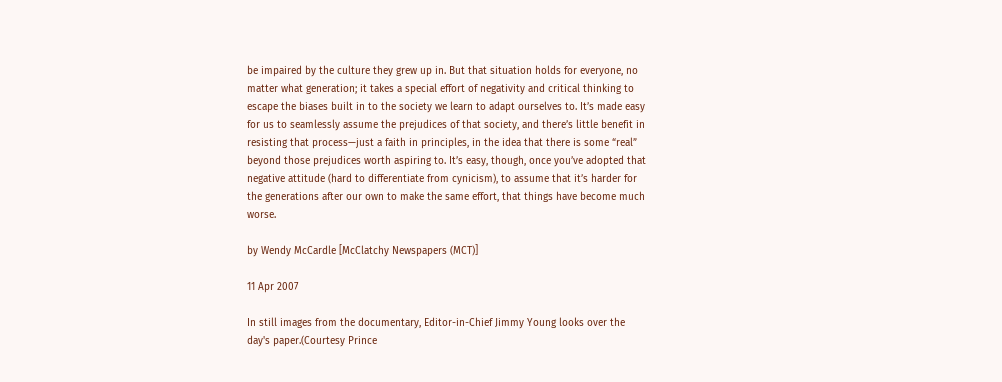be impaired by the culture they grew up in. But that situation holds for everyone, no matter what generation; it takes a special effort of negativity and critical thinking to escape the biases built in to the society we learn to adapt ourselves to. It’s made easy for us to seamlessly assume the prejudices of that society, and there’s little benefit in resisting that process—just a faith in principles, in the idea that there is some “real” beyond those prejudices worth aspiring to. It’s easy, though, once you’ve adopted that negative attitude (hard to differentiate from cynicism), to assume that it’s harder for the generations after our own to make the same effort, that things have become much worse.

by Wendy McCardle [McClatchy Newspapers (MCT)]

11 Apr 2007

In still images from the documentary, Editor-in-Chief Jimmy Young looks over the day's paper.(Courtesy Prince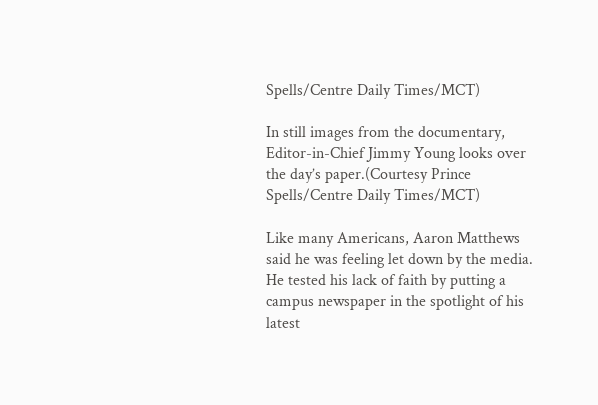Spells/Centre Daily Times/MCT)

In still images from the documentary, Editor-in-Chief Jimmy Young looks over the day’s paper.(Courtesy Prince Spells/Centre Daily Times/MCT)

Like many Americans, Aaron Matthews said he was feeling let down by the media. He tested his lack of faith by putting a campus newspaper in the spotlight of his latest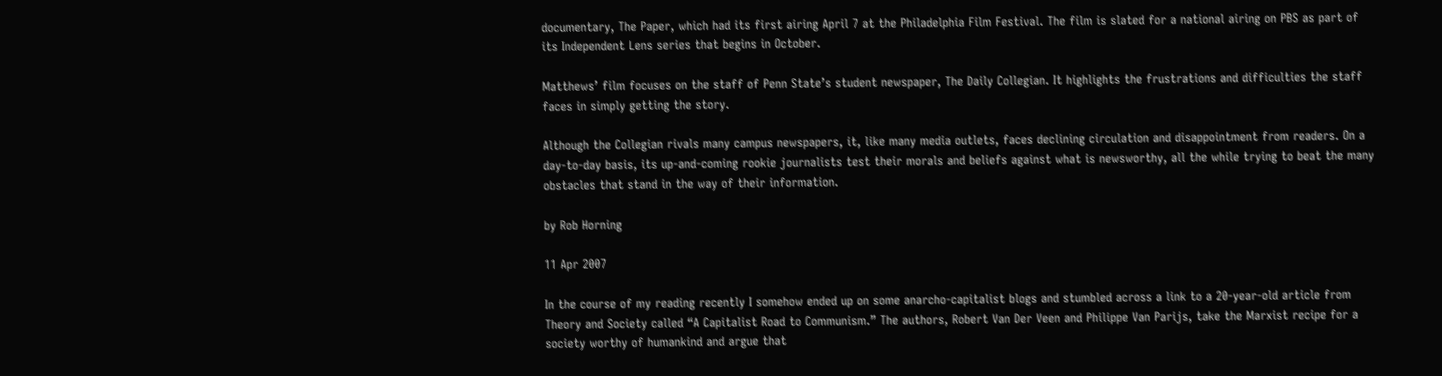documentary, The Paper, which had its first airing April 7 at the Philadelphia Film Festival. The film is slated for a national airing on PBS as part of its Independent Lens series that begins in October.

Matthews’ film focuses on the staff of Penn State’s student newspaper, The Daily Collegian. It highlights the frustrations and difficulties the staff faces in simply getting the story.

Although the Collegian rivals many campus newspapers, it, like many media outlets, faces declining circulation and disappointment from readers. On a day-to-day basis, its up-and-coming rookie journalists test their morals and beliefs against what is newsworthy, all the while trying to beat the many obstacles that stand in the way of their information.

by Rob Horning

11 Apr 2007

In the course of my reading recently I somehow ended up on some anarcho-capitalist blogs and stumbled across a link to a 20-year-old article from Theory and Society called “A Capitalist Road to Communism.” The authors, Robert Van Der Veen and Philippe Van Parijs, take the Marxist recipe for a society worthy of humankind and argue that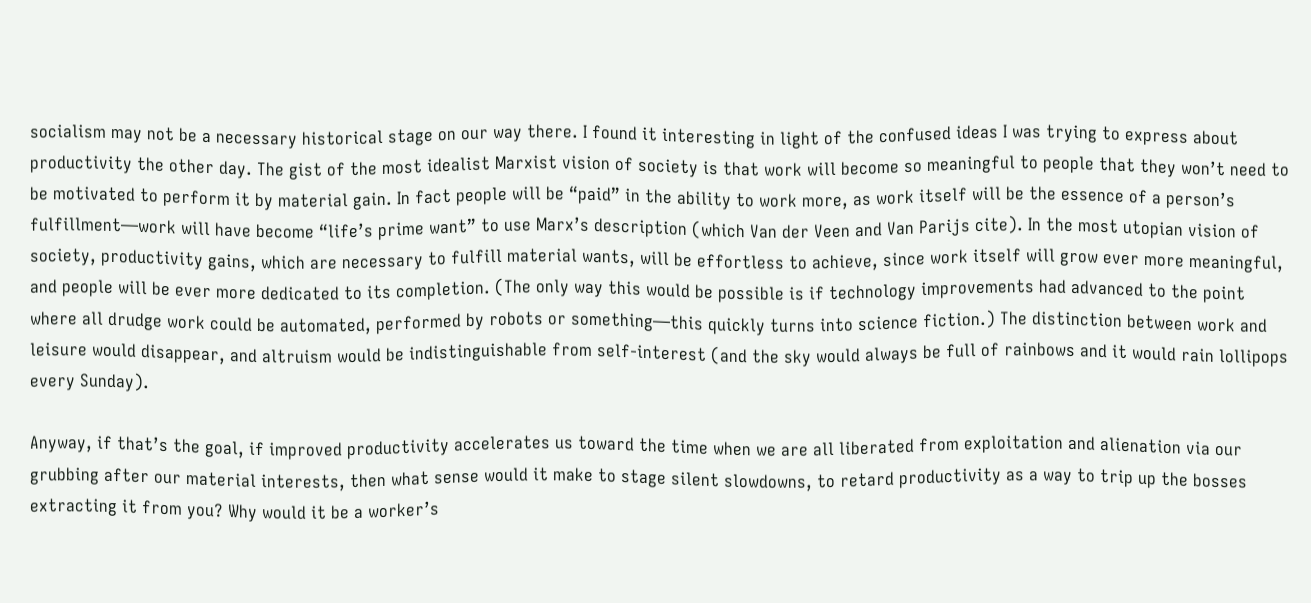socialism may not be a necessary historical stage on our way there. I found it interesting in light of the confused ideas I was trying to express about productivity the other day. The gist of the most idealist Marxist vision of society is that work will become so meaningful to people that they won’t need to be motivated to perform it by material gain. In fact people will be “paid” in the ability to work more, as work itself will be the essence of a person’s fulfillment—work will have become “life’s prime want” to use Marx’s description (which Van der Veen and Van Parijs cite). In the most utopian vision of society, productivity gains, which are necessary to fulfill material wants, will be effortless to achieve, since work itself will grow ever more meaningful, and people will be ever more dedicated to its completion. (The only way this would be possible is if technology improvements had advanced to the point where all drudge work could be automated, performed by robots or something—this quickly turns into science fiction.) The distinction between work and leisure would disappear, and altruism would be indistinguishable from self-interest (and the sky would always be full of rainbows and it would rain lollipops every Sunday).

Anyway, if that’s the goal, if improved productivity accelerates us toward the time when we are all liberated from exploitation and alienation via our grubbing after our material interests, then what sense would it make to stage silent slowdowns, to retard productivity as a way to trip up the bosses extracting it from you? Why would it be a worker’s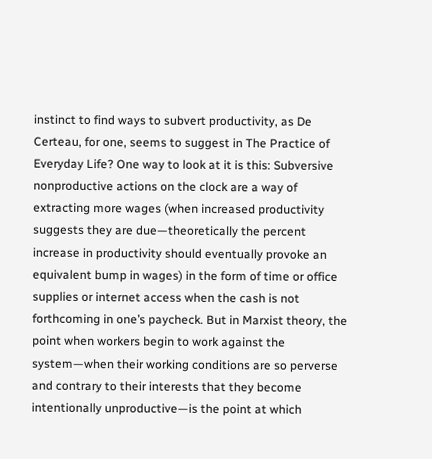instinct to find ways to subvert productivity, as De Certeau, for one, seems to suggest in The Practice of Everyday Life? One way to look at it is this: Subversive nonproductive actions on the clock are a way of extracting more wages (when increased productivity suggests they are due—theoretically the percent increase in productivity should eventually provoke an equivalent bump in wages) in the form of time or office supplies or internet access when the cash is not forthcoming in one’s paycheck. But in Marxist theory, the point when workers begin to work against the system—when their working conditions are so perverse and contrary to their interests that they become intentionally unproductive—is the point at which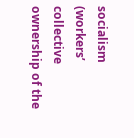socialism (workers’ collective ownership of the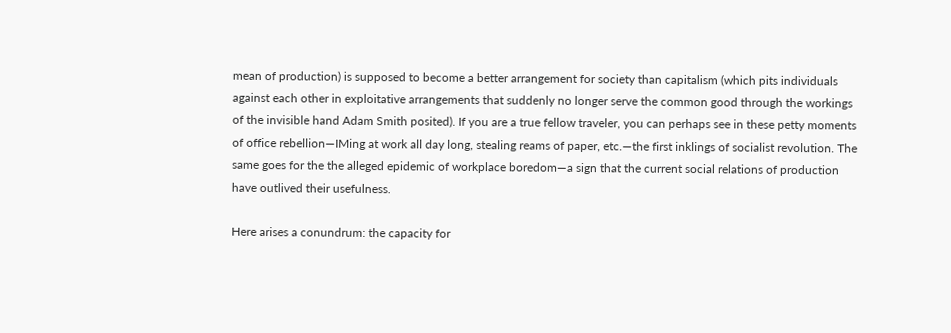mean of production) is supposed to become a better arrangement for society than capitalism (which pits individuals against each other in exploitative arrangements that suddenly no longer serve the common good through the workings of the invisible hand Adam Smith posited). If you are a true fellow traveler, you can perhaps see in these petty moments of office rebellion—IMing at work all day long, stealing reams of paper, etc.—the first inklings of socialist revolution. The same goes for the the alleged epidemic of workplace boredom—a sign that the current social relations of production have outlived their usefulness.

Here arises a conundrum: the capacity for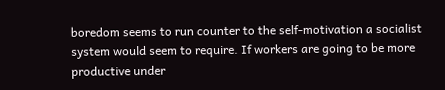boredom seems to run counter to the self-motivation a socialist system would seem to require. If workers are going to be more productive under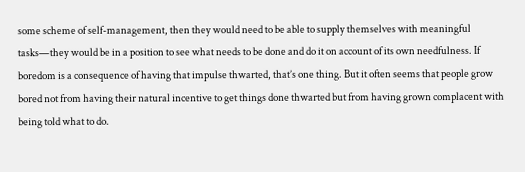some scheme of self-management, then they would need to be able to supply themselves with meaningful tasks—they would be in a position to see what needs to be done and do it on account of its own needfulness. If boredom is a consequence of having that impulse thwarted, that’s one thing. But it often seems that people grow bored not from having their natural incentive to get things done thwarted but from having grown complacent with being told what to do.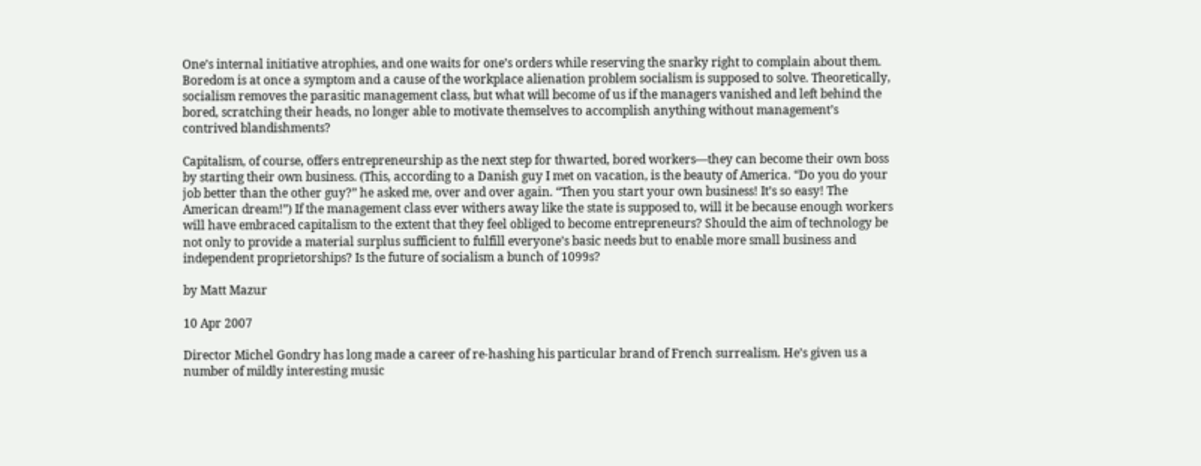One’s internal initiative atrophies, and one waits for one’s orders while reserving the snarky right to complain about them. Boredom is at once a symptom and a cause of the workplace alienation problem socialism is supposed to solve. Theoretically, socialism removes the parasitic management class, but what will become of us if the managers vanished and left behind the bored, scratching their heads, no longer able to motivate themselves to accomplish anything without management’s contrived blandishments?

Capitalism, of course, offers entrepreneurship as the next step for thwarted, bored workers—they can become their own boss by starting their own business. (This, according to a Danish guy I met on vacation, is the beauty of America. “Do you do your job better than the other guy?” he asked me, over and over again. “Then you start your own business! It’s so easy! The American dream!”) If the management class ever withers away like the state is supposed to, will it be because enough workers will have embraced capitalism to the extent that they feel obliged to become entrepreneurs? Should the aim of technology be not only to provide a material surplus sufficient to fulfill everyone’s basic needs but to enable more small business and independent proprietorships? Is the future of socialism a bunch of 1099s?

by Matt Mazur

10 Apr 2007

Director Michel Gondry has long made a career of re-hashing his particular brand of French surrealism. He’s given us a number of mildly interesting music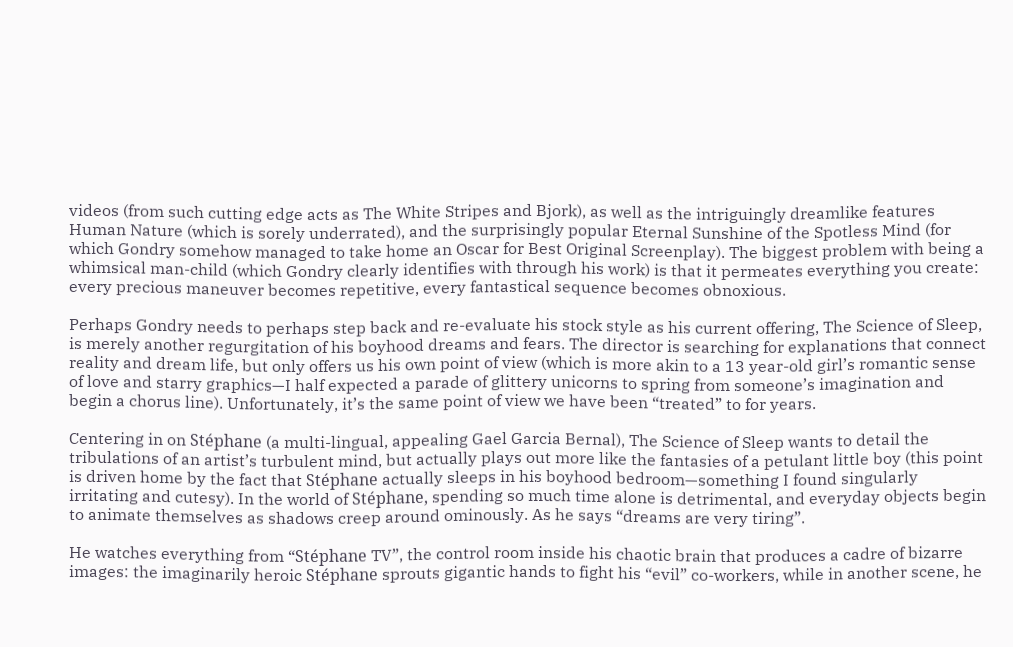videos (from such cutting edge acts as The White Stripes and Bjork), as well as the intriguingly dreamlike features Human Nature (which is sorely underrated), and the surprisingly popular Eternal Sunshine of the Spotless Mind (for which Gondry somehow managed to take home an Oscar for Best Original Screenplay). The biggest problem with being a whimsical man-child (which Gondry clearly identifies with through his work) is that it permeates everything you create: every precious maneuver becomes repetitive, every fantastical sequence becomes obnoxious.

Perhaps Gondry needs to perhaps step back and re-evaluate his stock style as his current offering, The Science of Sleep, is merely another regurgitation of his boyhood dreams and fears. The director is searching for explanations that connect reality and dream life, but only offers us his own point of view (which is more akin to a 13 year-old girl’s romantic sense of love and starry graphics—I half expected a parade of glittery unicorns to spring from someone’s imagination and begin a chorus line). Unfortunately, it’s the same point of view we have been “treated” to for years.

Centering in on Stéphane (a multi-lingual, appealing Gael Garcia Bernal), The Science of Sleep wants to detail the tribulations of an artist’s turbulent mind, but actually plays out more like the fantasies of a petulant little boy (this point is driven home by the fact that Stéphane actually sleeps in his boyhood bedroom—something I found singularly irritating and cutesy). In the world of Stéphane, spending so much time alone is detrimental, and everyday objects begin to animate themselves as shadows creep around ominously. As he says “dreams are very tiring”.

He watches everything from “Stéphane TV”, the control room inside his chaotic brain that produces a cadre of bizarre images: the imaginarily heroic Stéphane sprouts gigantic hands to fight his “evil” co-workers, while in another scene, he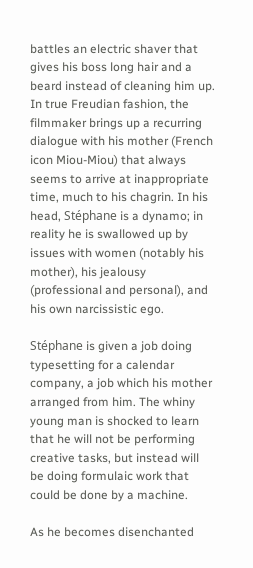battles an electric shaver that gives his boss long hair and a beard instead of cleaning him up. In true Freudian fashion, the filmmaker brings up a recurring dialogue with his mother (French icon Miou-Miou) that always seems to arrive at inappropriate time, much to his chagrin. In his head, Stéphane is a dynamo; in reality he is swallowed up by issues with women (notably his mother), his jealousy (professional and personal), and his own narcissistic ego.

Stéphane is given a job doing typesetting for a calendar company, a job which his mother arranged from him. The whiny young man is shocked to learn that he will not be performing creative tasks, but instead will be doing formulaic work that could be done by a machine.

As he becomes disenchanted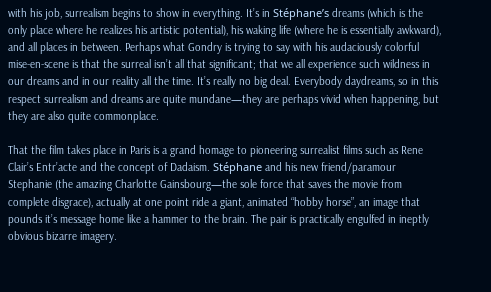with his job, surrealism begins to show in everything. It’s in Stéphane’s dreams (which is the only place where he realizes his artistic potential), his waking life (where he is essentially awkward), and all places in between. Perhaps what Gondry is trying to say with his audaciously colorful mise-en-scene is that the surreal isn’t all that significant; that we all experience such wildness in our dreams and in our reality all the time. It’s really no big deal. Everybody daydreams, so in this respect surrealism and dreams are quite mundane—they are perhaps vivid when happening, but they are also quite commonplace.

That the film takes place in Paris is a grand homage to pioneering surrealist films such as Rene Clair’s Entr’acte and the concept of Dadaism. Stéphane and his new friend/paramour Stephanie (the amazing Charlotte Gainsbourg—the sole force that saves the movie from complete disgrace), actually at one point ride a giant, animated “hobby horse”, an image that pounds it’s message home like a hammer to the brain. The pair is practically engulfed in ineptly obvious bizarre imagery.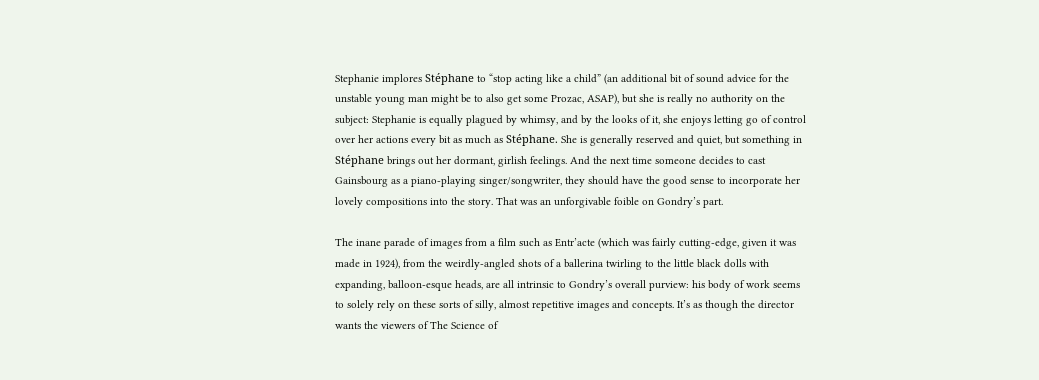Stephanie implores Stéphane to “stop acting like a child” (an additional bit of sound advice for the unstable young man might be to also get some Prozac, ASAP), but she is really no authority on the subject: Stephanie is equally plagued by whimsy, and by the looks of it, she enjoys letting go of control over her actions every bit as much as Stéphane. She is generally reserved and quiet, but something in Stéphane brings out her dormant, girlish feelings. And the next time someone decides to cast Gainsbourg as a piano-playing singer/songwriter, they should have the good sense to incorporate her lovely compositions into the story. That was an unforgivable foible on Gondry’s part.

The inane parade of images from a film such as Entr’acte (which was fairly cutting-edge, given it was made in 1924), from the weirdly-angled shots of a ballerina twirling to the little black dolls with expanding, balloon-esque heads, are all intrinsic to Gondry’s overall purview: his body of work seems to solely rely on these sorts of silly, almost repetitive images and concepts. It’s as though the director wants the viewers of The Science of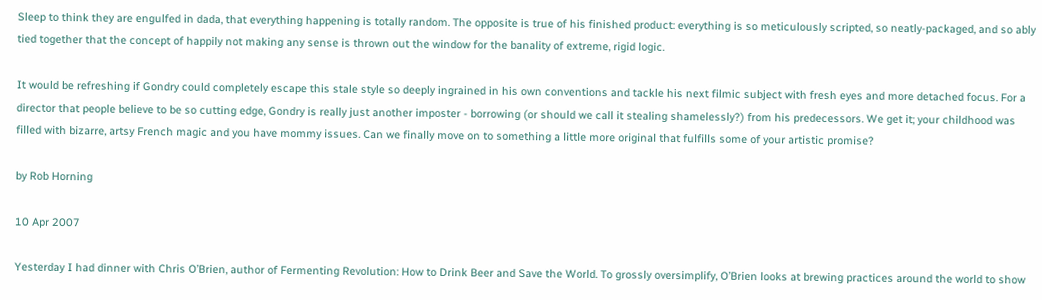Sleep to think they are engulfed in dada, that everything happening is totally random. The opposite is true of his finished product: everything is so meticulously scripted, so neatly-packaged, and so ably tied together that the concept of happily not making any sense is thrown out the window for the banality of extreme, rigid logic.

It would be refreshing if Gondry could completely escape this stale style so deeply ingrained in his own conventions and tackle his next filmic subject with fresh eyes and more detached focus. For a director that people believe to be so cutting edge, Gondry is really just another imposter - borrowing (or should we call it stealing shamelessly?) from his predecessors. We get it; your childhood was filled with bizarre, artsy French magic and you have mommy issues. Can we finally move on to something a little more original that fulfills some of your artistic promise?

by Rob Horning

10 Apr 2007

Yesterday I had dinner with Chris O’Brien, author of Fermenting Revolution: How to Drink Beer and Save the World. To grossly oversimplify, O’Brien looks at brewing practices around the world to show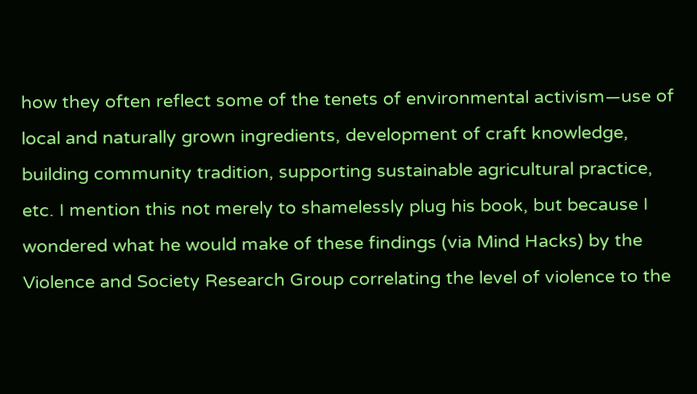how they often reflect some of the tenets of environmental activism—use of local and naturally grown ingredients, development of craft knowledge, building community tradition, supporting sustainable agricultural practice, etc. I mention this not merely to shamelessly plug his book, but because I wondered what he would make of these findings (via Mind Hacks) by the Violence and Society Research Group correlating the level of violence to the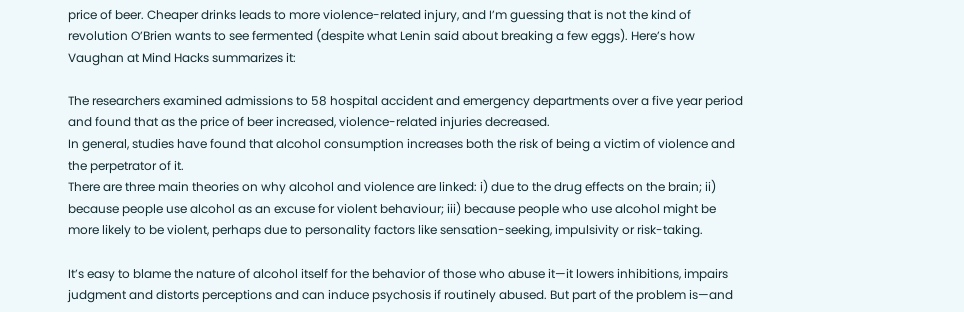price of beer. Cheaper drinks leads to more violence-related injury, and I’m guessing that is not the kind of revolution O’Brien wants to see fermented (despite what Lenin said about breaking a few eggs). Here’s how Vaughan at Mind Hacks summarizes it:

The researchers examined admissions to 58 hospital accident and emergency departments over a five year period and found that as the price of beer increased, violence-related injuries decreased.
In general, studies have found that alcohol consumption increases both the risk of being a victim of violence and the perpetrator of it.
There are three main theories on why alcohol and violence are linked: i) due to the drug effects on the brain; ii) because people use alcohol as an excuse for violent behaviour; iii) because people who use alcohol might be more likely to be violent, perhaps due to personality factors like sensation-seeking, impulsivity or risk-taking.

It’s easy to blame the nature of alcohol itself for the behavior of those who abuse it—it lowers inhibitions, impairs judgment and distorts perceptions and can induce psychosis if routinely abused. But part of the problem is—and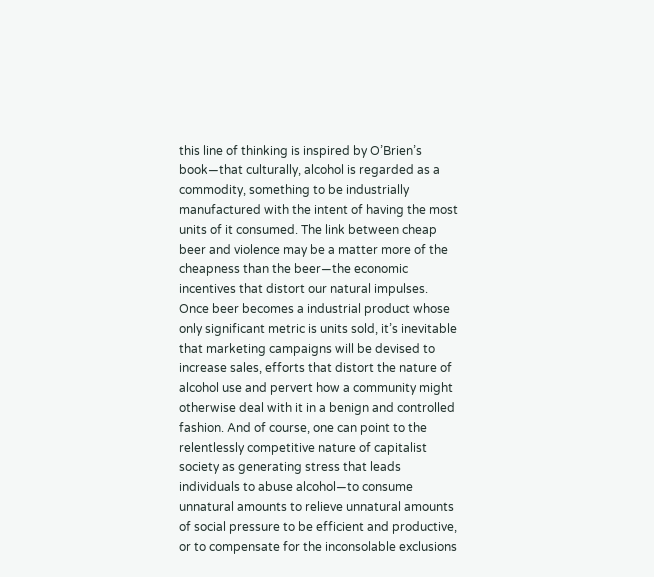this line of thinking is inspired by O’Brien’s book—that culturally, alcohol is regarded as a commodity, something to be industrially manufactured with the intent of having the most units of it consumed. The link between cheap beer and violence may be a matter more of the cheapness than the beer—the economic incentives that distort our natural impulses. Once beer becomes a industrial product whose only significant metric is units sold, it’s inevitable that marketing campaigns will be devised to increase sales, efforts that distort the nature of alcohol use and pervert how a community might otherwise deal with it in a benign and controlled fashion. And of course, one can point to the relentlessly competitive nature of capitalist society as generating stress that leads individuals to abuse alcohol—to consume unnatural amounts to relieve unnatural amounts of social pressure to be efficient and productive, or to compensate for the inconsolable exclusions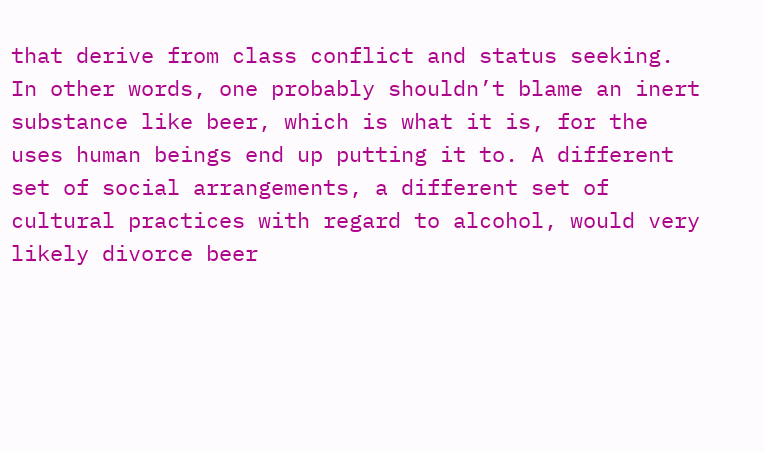that derive from class conflict and status seeking. In other words, one probably shouldn’t blame an inert substance like beer, which is what it is, for the uses human beings end up putting it to. A different set of social arrangements, a different set of cultural practices with regard to alcohol, would very likely divorce beer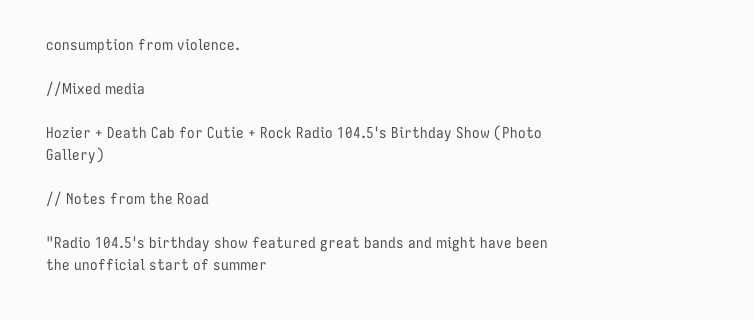consumption from violence.

//Mixed media

Hozier + Death Cab for Cutie + Rock Radio 104.5's Birthday Show (Photo Gallery)

// Notes from the Road

"Radio 104.5's birthday show featured great bands and might have been the unofficial start of summer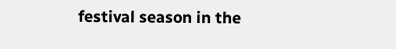festival season in the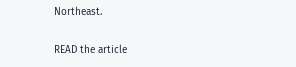Northeast.

READ the article